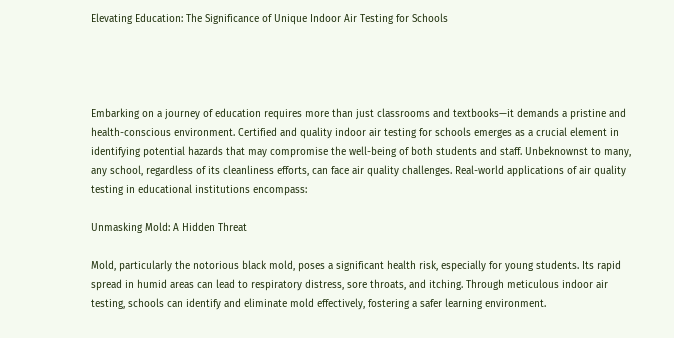Elevating Education: The Significance of Unique Indoor Air Testing for Schools




Embarking on a journey of education requires more than just classrooms and textbooks—it demands a pristine and health-conscious environment. Certified and quality indoor air testing for schools emerges as a crucial element in identifying potential hazards that may compromise the well-being of both students and staff. Unbeknownst to many, any school, regardless of its cleanliness efforts, can face air quality challenges. Real-world applications of air quality testing in educational institutions encompass:

Unmasking Mold: A Hidden Threat

Mold, particularly the notorious black mold, poses a significant health risk, especially for young students. Its rapid spread in humid areas can lead to respiratory distress, sore throats, and itching. Through meticulous indoor air testing, schools can identify and eliminate mold effectively, fostering a safer learning environment.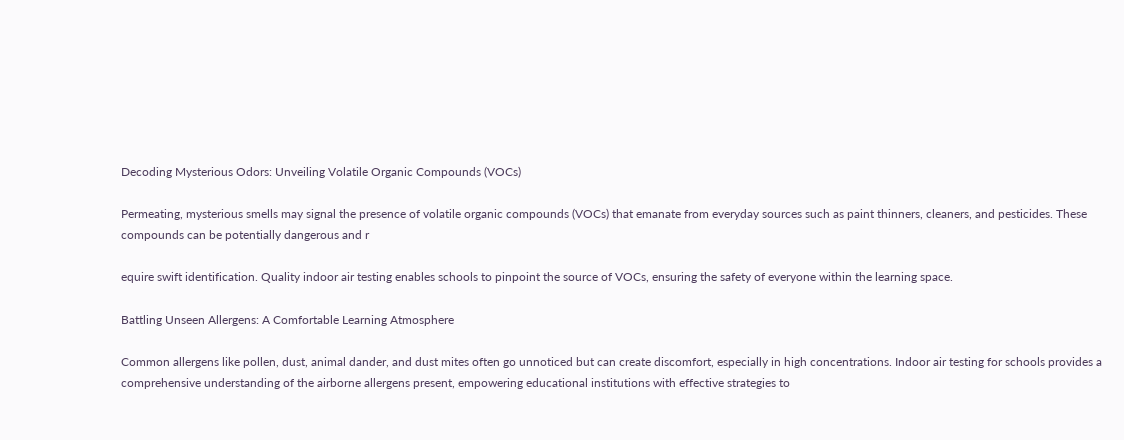Decoding Mysterious Odors: Unveiling Volatile Organic Compounds (VOCs)

Permeating, mysterious smells may signal the presence of volatile organic compounds (VOCs) that emanate from everyday sources such as paint thinners, cleaners, and pesticides. These compounds can be potentially dangerous and r

equire swift identification. Quality indoor air testing enables schools to pinpoint the source of VOCs, ensuring the safety of everyone within the learning space.

Battling Unseen Allergens: A Comfortable Learning Atmosphere

Common allergens like pollen, dust, animal dander, and dust mites often go unnoticed but can create discomfort, especially in high concentrations. Indoor air testing for schools provides a comprehensive understanding of the airborne allergens present, empowering educational institutions with effective strategies to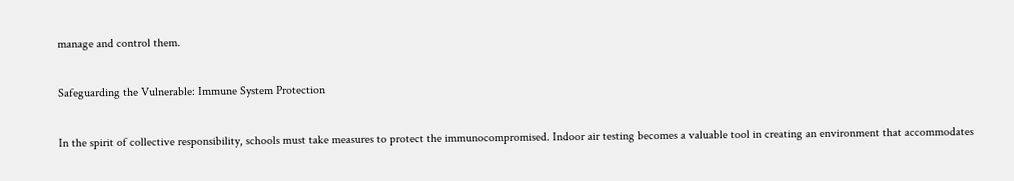manage and control them.

Safeguarding the Vulnerable: Immune System Protection

In the spirit of collective responsibility, schools must take measures to protect the immunocompromised. Indoor air testing becomes a valuable tool in creating an environment that accommodates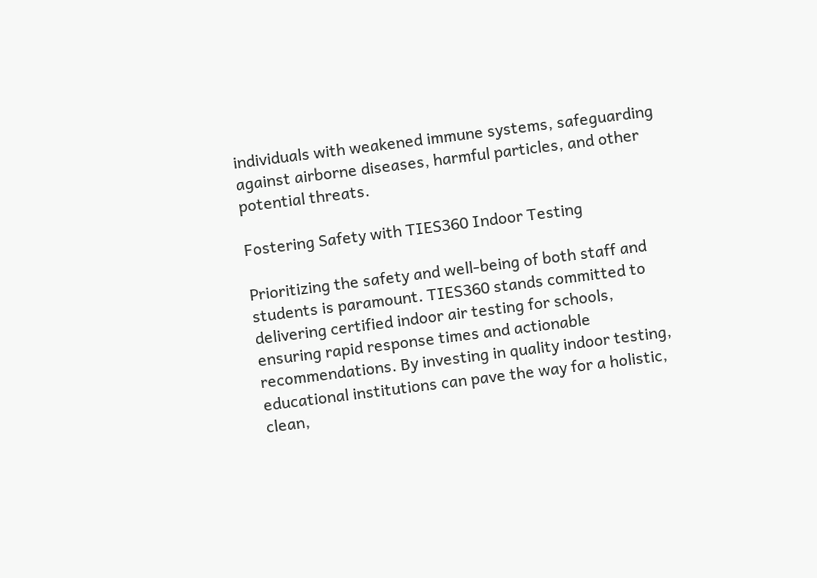individuals with weakened immune systems, safeguarding against airborne diseases, harmful particles, and other potential threats.

Fostering Safety with TIES360 Indoor Testing

Prioritizing the safety and well-being of both staff and students is paramount. TIES360 stands committed to delivering certified indoor air testing for schools, ensuring rapid response times and actionable recommendations. By investing in quality indoor testing, educational institutions can pave the way for a holistic, clean,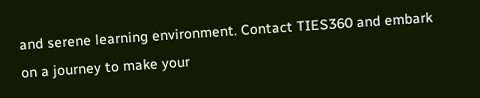and serene learning environment. Contact TIES360 and embark on a journey to make your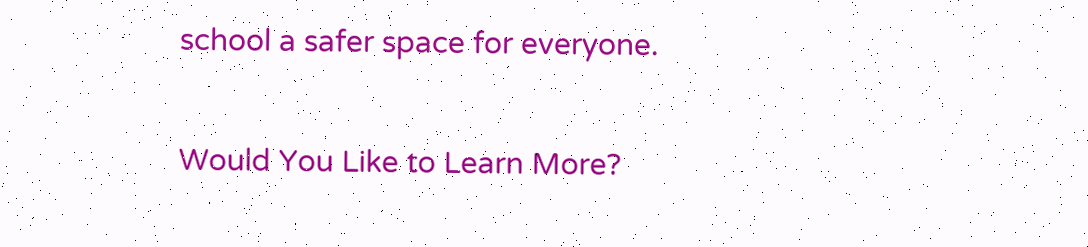school a safer space for everyone.

Would You Like to Learn More?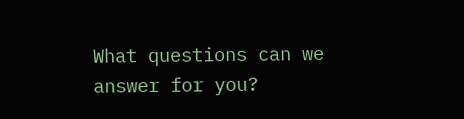What questions can we answer for you?